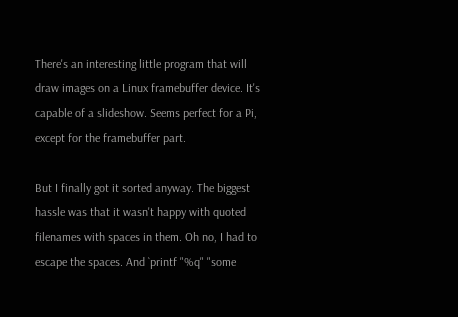There's an interesting little program that will draw images on a Linux framebuffer device. It's capable of a slideshow. Seems perfect for a Pi, except for the framebuffer part.

But I finally got it sorted anyway. The biggest hassle was that it wasn't happy with quoted filenames with spaces in them. Oh no, I had to escape the spaces. And `printf "%q" "some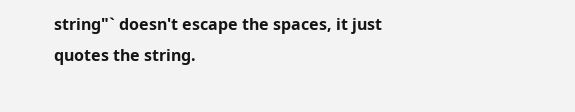string"` doesn't escape the spaces, it just quotes the string.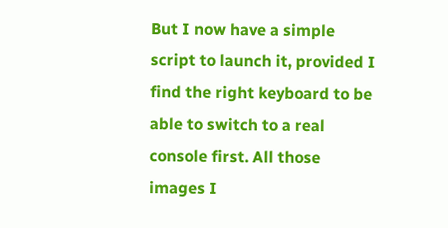But I now have a simple script to launch it, provided I find the right keyboard to be able to switch to a real console first. All those images I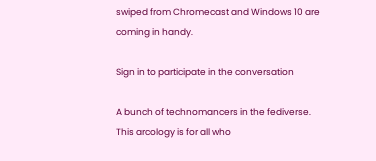swiped from Chromecast and Windows 10 are coming in handy.

Sign in to participate in the conversation

A bunch of technomancers in the fediverse. This arcology is for all who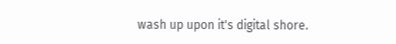wash up upon it's digital shore.